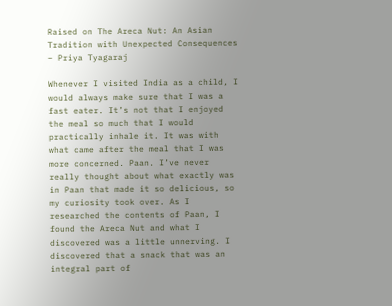Raised on The Areca Nut: An Asian Tradition with Unexpected Consequences – Priya Tyagaraj

Whenever I visited India as a child, I would always make sure that I was a fast eater. It’s not that I enjoyed the meal so much that I would practically inhale it. It was with what came after the meal that I was more concerned. Paan. I’ve never really thought about what exactly was in Paan that made it so delicious, so my curiosity took over. As I researched the contents of Paan, I found the Areca Nut and what I discovered was a little unnerving. I discovered that a snack that was an integral part of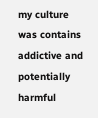my culture was contains addictive and potentially harmful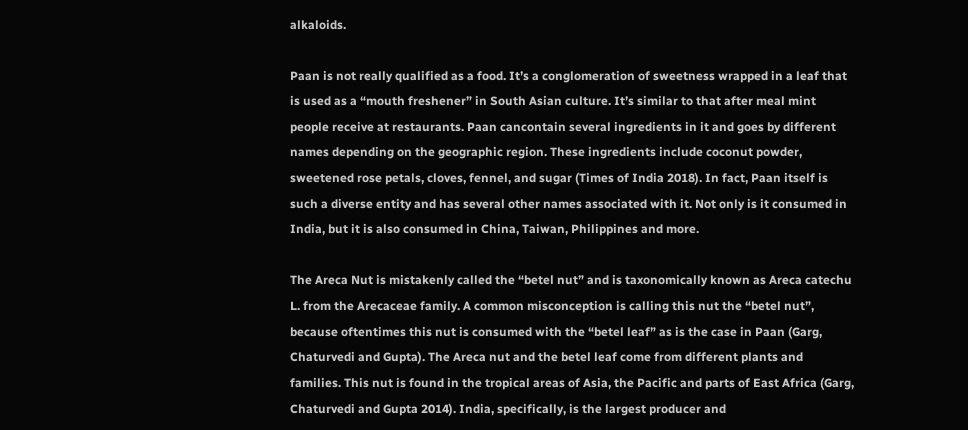alkaloids.

Paan is not really qualified as a food. It’s a conglomeration of sweetness wrapped in a leaf that is used as a “mouth freshener” in South Asian culture. It’s similar to that after meal mint people receive at restaurants. Paan cancontain several ingredients in it and goes by different names depending on the geographic region. These ingredients include coconut powder, sweetened rose petals, cloves, fennel, and sugar (Times of India 2018). In fact, Paan itself is such a diverse entity and has several other names associated with it. Not only is it consumed in India, but it is also consumed in China, Taiwan, Philippines and more.

The Areca Nut is mistakenly called the “betel nut” and is taxonomically known as Areca catechu L. from the Arecaceae family. A common misconception is calling this nut the “betel nut”, because oftentimes this nut is consumed with the “betel leaf” as is the case in Paan (Garg, Chaturvedi and Gupta). The Areca nut and the betel leaf come from different plants and families. This nut is found in the tropical areas of Asia, the Pacific and parts of East Africa (Garg, Chaturvedi and Gupta 2014). India, specifically, is the largest producer and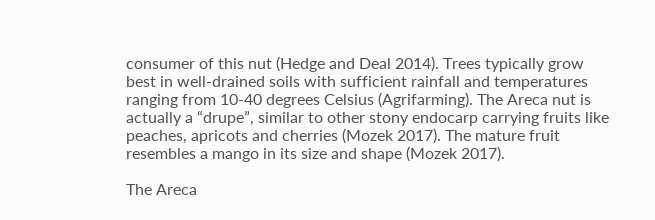consumer of this nut (Hedge and Deal 2014). Trees typically grow best in well-drained soils with sufficient rainfall and temperatures ranging from 10-40 degrees Celsius (Agrifarming). The Areca nut is actually a “drupe”, similar to other stony endocarp carrying fruits like peaches, apricots and cherries (Mozek 2017). The mature fruit resembles a mango in its size and shape (Mozek 2017).

The Areca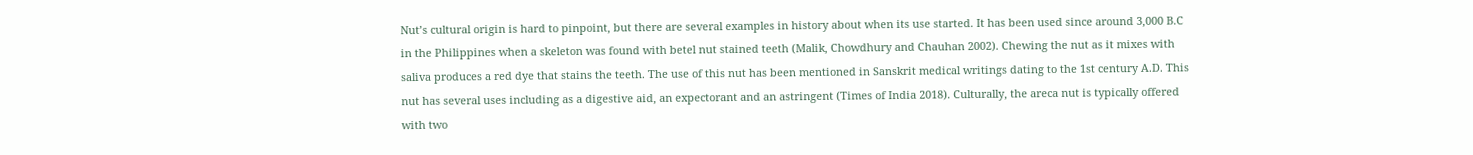Nut’s cultural origin is hard to pinpoint, but there are several examples in history about when its use started. It has been used since around 3,000 B.C in the Philippines when a skeleton was found with betel nut stained teeth (Malik, Chowdhury and Chauhan 2002). Chewing the nut as it mixes with saliva produces a red dye that stains the teeth. The use of this nut has been mentioned in Sanskrit medical writings dating to the 1st century A.D. This nut has several uses including as a digestive aid, an expectorant and an astringent (Times of India 2018). Culturally, the areca nut is typically offered with two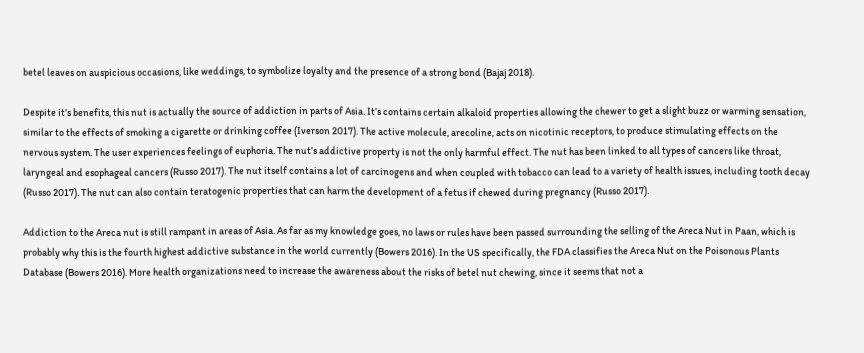betel leaves on auspicious occasions, like weddings, to symbolize loyalty and the presence of a strong bond (Bajaj 2018).

Despite it’s benefits, this nut is actually the source of addiction in parts of Asia. It’s contains certain alkaloid properties allowing the chewer to get a slight buzz or warming sensation, similar to the effects of smoking a cigarette or drinking coffee (Iverson 2017). The active molecule, arecoline, acts on nicotinic receptors, to produce stimulating effects on the nervous system. The user experiences feelings of euphoria. The nut’s addictive property is not the only harmful effect. The nut has been linked to all types of cancers like throat, laryngeal and esophageal cancers (Russo 2017). The nut itself contains a lot of carcinogens and when coupled with tobacco can lead to a variety of health issues, including tooth decay (Russo 2017). The nut can also contain teratogenic properties that can harm the development of a fetus if chewed during pregnancy (Russo 2017).

Addiction to the Areca nut is still rampant in areas of Asia. As far as my knowledge goes, no laws or rules have been passed surrounding the selling of the Areca Nut in Paan, which is probably why this is the fourth highest addictive substance in the world currently (Bowers 2016). In the US specifically, the FDA classifies the Areca Nut on the Poisonous Plants Database (Bowers 2016). More health organizations need to increase the awareness about the risks of betel nut chewing, since it seems that not a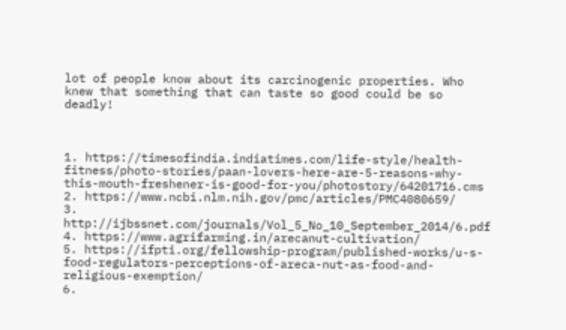lot of people know about its carcinogenic properties. Who knew that something that can taste so good could be so deadly!



1. https://timesofindia.indiatimes.com/life-style/health-fitness/photo-stories/paan-lovers-here-are-5-reasons-why-this-mouth-freshener-is-good-for-you/photostory/64201716.cms
2. https://www.ncbi.nlm.nih.gov/pmc/articles/PMC4080659/
3. http://ijbssnet.com/journals/Vol_5_No_10_September_2014/6.pdf
4. https://www.agrifarming.in/arecanut-cultivation/
5. https://ifpti.org/fellowship-program/published-works/u-s-food-regulators-perceptions-of-areca-nut-as-food-and-religious-exemption/
6.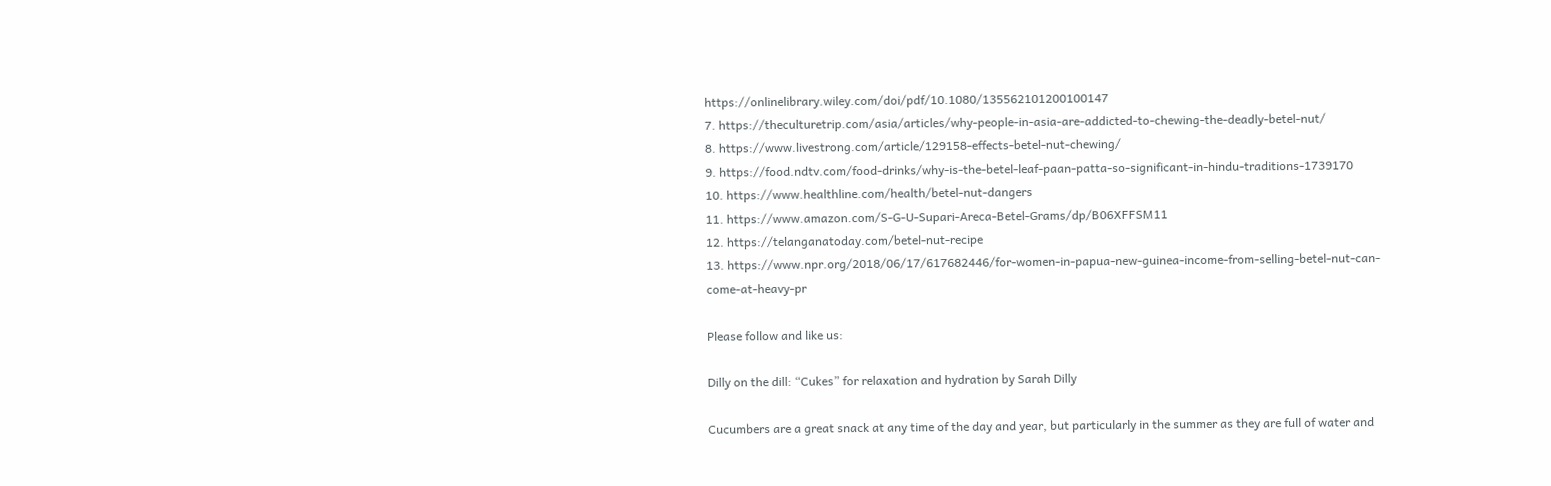https://onlinelibrary.wiley.com/doi/pdf/10.1080/135562101200100147
7. https://theculturetrip.com/asia/articles/why-people-in-asia-are-addicted-to-chewing-the-deadly-betel-nut/
8. https://www.livestrong.com/article/129158-effects-betel-nut-chewing/
9. https://food.ndtv.com/food-drinks/why-is-the-betel-leaf-paan-patta-so-significant-in-hindu-traditions-1739170
10. https://www.healthline.com/health/betel-nut-dangers
11. https://www.amazon.com/S-G-U-Supari-Areca-Betel-Grams/dp/B06XFFSM11
12. https://telanganatoday.com/betel-nut-recipe
13. https://www.npr.org/2018/06/17/617682446/for-women-in-papua-new-guinea-income-from-selling-betel-nut-can-come-at-heavy-pr

Please follow and like us:

Dilly on the dill: “Cukes” for relaxation and hydration by Sarah Dilly

Cucumbers are a great snack at any time of the day and year, but particularly in the summer as they are full of water and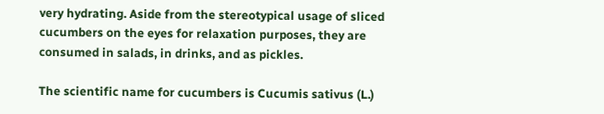very hydrating. Aside from the stereotypical usage of sliced cucumbers on the eyes for relaxation purposes, they are consumed in salads, in drinks, and as pickles.

The scientific name for cucumbers is Cucumis sativus (L.)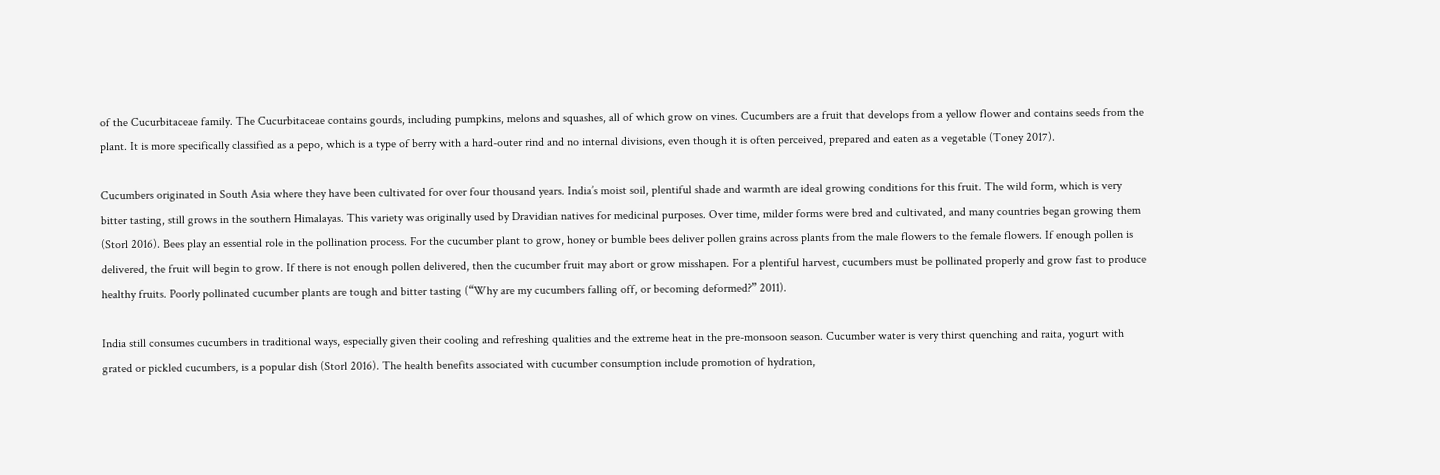of the Cucurbitaceae family. The Cucurbitaceae contains gourds, including pumpkins, melons and squashes, all of which grow on vines. Cucumbers are a fruit that develops from a yellow flower and contains seeds from the plant. It is more specifically classified as a pepo, which is a type of berry with a hard-outer rind and no internal divisions, even though it is often perceived, prepared and eaten as a vegetable (Toney 2017).

Cucumbers originated in South Asia where they have been cultivated for over four thousand years. India’s moist soil, plentiful shade and warmth are ideal growing conditions for this fruit. The wild form, which is very bitter tasting, still grows in the southern Himalayas. This variety was originally used by Dravidian natives for medicinal purposes. Over time, milder forms were bred and cultivated, and many countries began growing them (Storl 2016). Bees play an essential role in the pollination process. For the cucumber plant to grow, honey or bumble bees deliver pollen grains across plants from the male flowers to the female flowers. If enough pollen is delivered, the fruit will begin to grow. If there is not enough pollen delivered, then the cucumber fruit may abort or grow misshapen. For a plentiful harvest, cucumbers must be pollinated properly and grow fast to produce healthy fruits. Poorly pollinated cucumber plants are tough and bitter tasting (“Why are my cucumbers falling off, or becoming deformed?” 2011).

India still consumes cucumbers in traditional ways, especially given their cooling and refreshing qualities and the extreme heat in the pre-monsoon season. Cucumber water is very thirst quenching and raita, yogurt with grated or pickled cucumbers, is a popular dish (Storl 2016). The health benefits associated with cucumber consumption include promotion of hydration,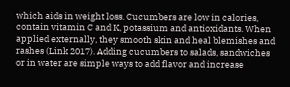which aids in weight loss. Cucumbers are low in calories, contain vitamin C and K, potassium and antioxidants. When applied externally, they smooth skin and heal blemishes and rashes (Link 2017). Adding cucumbers to salads, sandwiches or in water are simple ways to add flavor and increase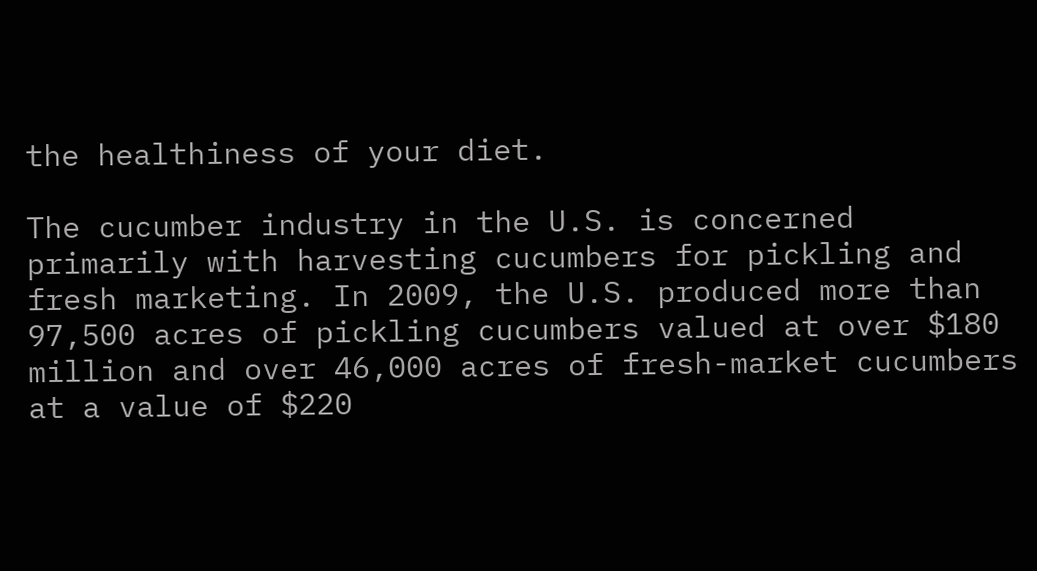the healthiness of your diet.

The cucumber industry in the U.S. is concerned primarily with harvesting cucumbers for pickling and fresh marketing. In 2009, the U.S. produced more than 97,500 acres of pickling cucumbers valued at over $180 million and over 46,000 acres of fresh-market cucumbers at a value of $220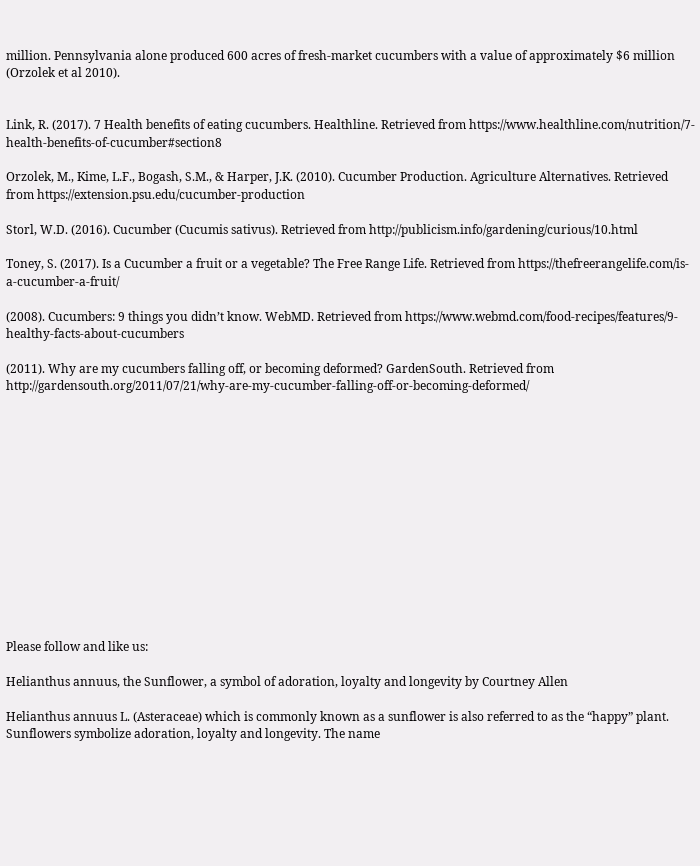million. Pennsylvania alone produced 600 acres of fresh-market cucumbers with a value of approximately $6 million (Orzolek et al 2010).


Link, R. (2017). 7 Health benefits of eating cucumbers. Healthline. Retrieved from https://www.healthline.com/nutrition/7-health-benefits-of-cucumber#section8

Orzolek, M., Kime, L.F., Bogash, S.M., & Harper, J.K. (2010). Cucumber Production. Agriculture Alternatives. Retrieved from https://extension.psu.edu/cucumber-production

Storl, W.D. (2016). Cucumber (Cucumis sativus). Retrieved from http://publicism.info/gardening/curious/10.html

Toney, S. (2017). Is a Cucumber a fruit or a vegetable? The Free Range Life. Retrieved from https://thefreerangelife.com/is-a-cucumber-a-fruit/

(2008). Cucumbers: 9 things you didn’t know. WebMD. Retrieved from https://www.webmd.com/food-recipes/features/9-healthy-facts-about-cucumbers

(2011). Why are my cucumbers falling off, or becoming deformed? GardenSouth. Retrieved from http://gardensouth.org/2011/07/21/why-are-my-cucumber-falling-off-or-becoming-deformed/














Please follow and like us:

Helianthus annuus, the Sunflower, a symbol of adoration, loyalty and longevity by Courtney Allen

Helianthus annuus L. (Asteraceae) which is commonly known as a sunflower is also referred to as the “happy” plant. Sunflowers symbolize adoration, loyalty and longevity. The name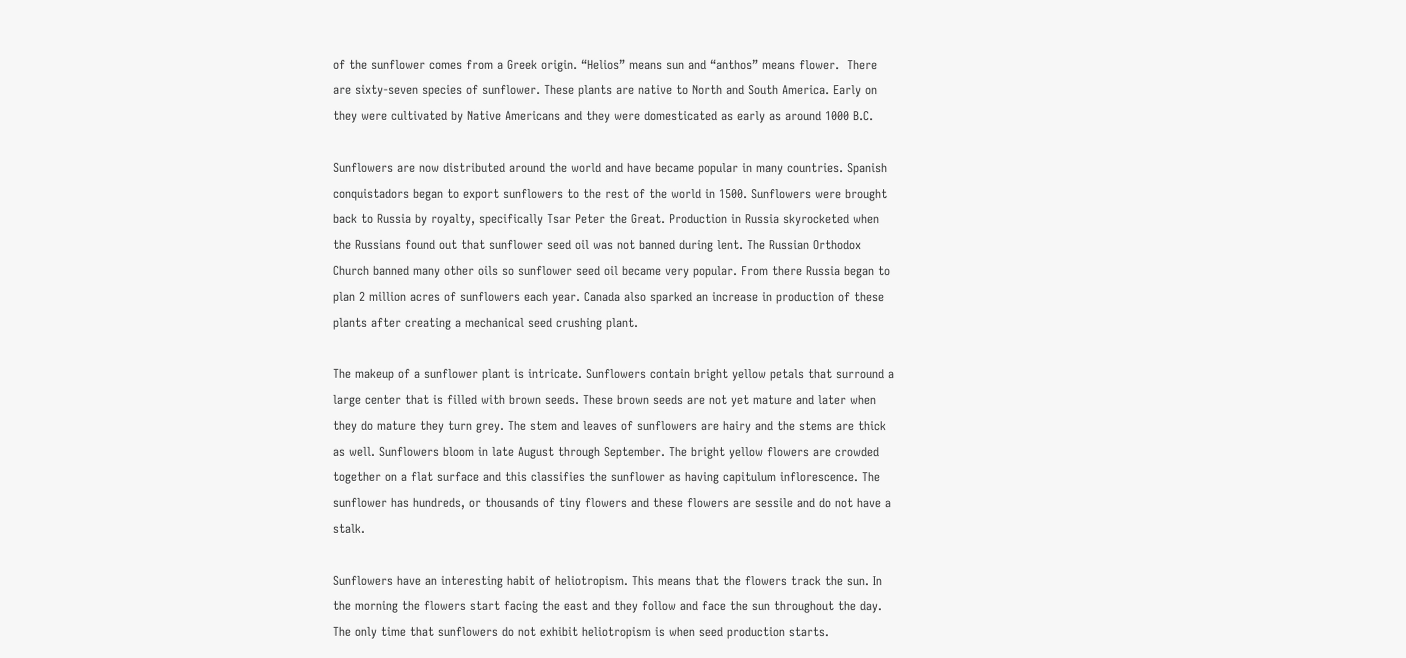of the sunflower comes from a Greek origin. “Helios” means sun and “anthos” means flower.  There are sixty-seven species of sunflower. These plants are native to North and South America. Early on they were cultivated by Native Americans and they were domesticated as early as around 1000 B.C.

Sunflowers are now distributed around the world and have became popular in many countries. Spanish conquistadors began to export sunflowers to the rest of the world in 1500. Sunflowers were brought back to Russia by royalty, specifically Tsar Peter the Great. Production in Russia skyrocketed when the Russians found out that sunflower seed oil was not banned during lent. The Russian Orthodox Church banned many other oils so sunflower seed oil became very popular. From there Russia began to plan 2 million acres of sunflowers each year. Canada also sparked an increase in production of these plants after creating a mechanical seed crushing plant.

The makeup of a sunflower plant is intricate. Sunflowers contain bright yellow petals that surround a large center that is filled with brown seeds. These brown seeds are not yet mature and later when they do mature they turn grey. The stem and leaves of sunflowers are hairy and the stems are thick as well. Sunflowers bloom in late August through September. The bright yellow flowers are crowded together on a flat surface and this classifies the sunflower as having capitulum inflorescence. The sunflower has hundreds, or thousands of tiny flowers and these flowers are sessile and do not have a stalk.

Sunflowers have an interesting habit of heliotropism. This means that the flowers track the sun. In the morning the flowers start facing the east and they follow and face the sun throughout the day. The only time that sunflowers do not exhibit heliotropism is when seed production starts.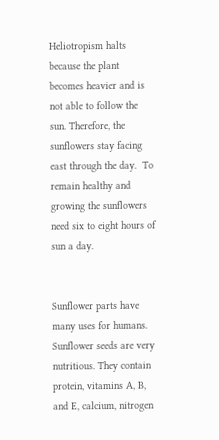Heliotropism halts because the plant becomes heavier and is not able to follow the sun. Therefore, the sunflowers stay facing east through the day.  To remain healthy and growing the sunflowers need six to eight hours of sun a day.


Sunflower parts have many uses for humans. Sunflower seeds are very nutritious. They contain protein, vitamins A, B, and E, calcium, nitrogen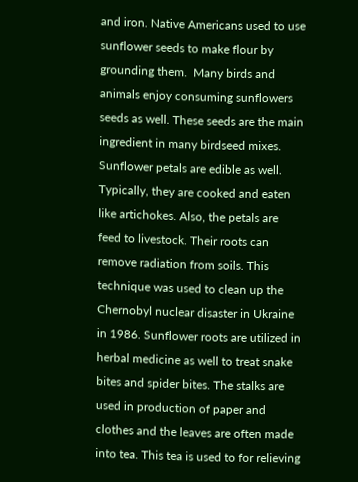and iron. Native Americans used to use sunflower seeds to make flour by grounding them.  Many birds and animals enjoy consuming sunflowers seeds as well. These seeds are the main ingredient in many birdseed mixes. Sunflower petals are edible as well. Typically, they are cooked and eaten like artichokes. Also, the petals are feed to livestock. Their roots can remove radiation from soils. This technique was used to clean up the Chernobyl nuclear disaster in Ukraine in 1986. Sunflower roots are utilized in herbal medicine as well to treat snake bites and spider bites. The stalks are used in production of paper and clothes and the leaves are often made into tea. This tea is used to for relieving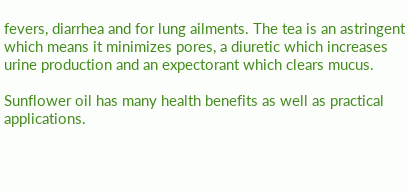fevers, diarrhea and for lung ailments. The tea is an astringent which means it minimizes pores, a diuretic which increases urine production and an expectorant which clears mucus.

Sunflower oil has many health benefits as well as practical applications.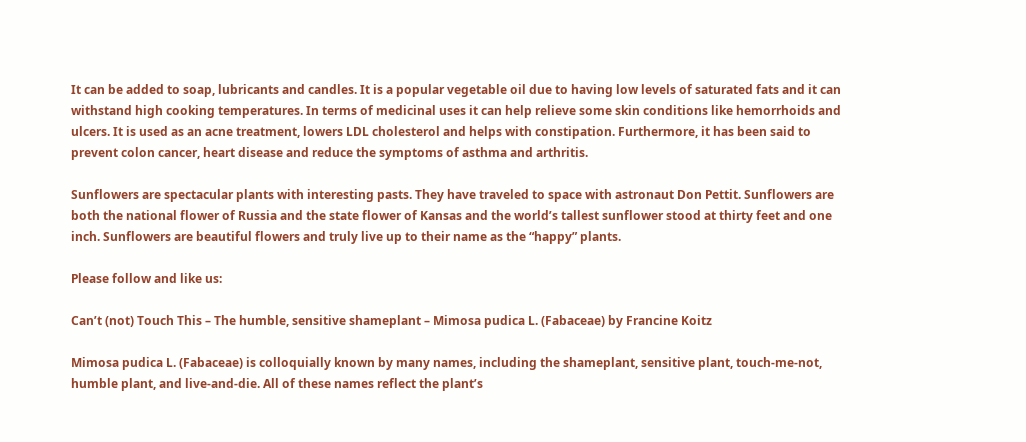It can be added to soap, lubricants and candles. It is a popular vegetable oil due to having low levels of saturated fats and it can withstand high cooking temperatures. In terms of medicinal uses it can help relieve some skin conditions like hemorrhoids and ulcers. It is used as an acne treatment, lowers LDL cholesterol and helps with constipation. Furthermore, it has been said to prevent colon cancer, heart disease and reduce the symptoms of asthma and arthritis.

Sunflowers are spectacular plants with interesting pasts. They have traveled to space with astronaut Don Pettit. Sunflowers are both the national flower of Russia and the state flower of Kansas and the world’s tallest sunflower stood at thirty feet and one inch. Sunflowers are beautiful flowers and truly live up to their name as the “happy” plants.

Please follow and like us:

Can’t (not) Touch This – The humble, sensitive shameplant – Mimosa pudica L. (Fabaceae) by Francine Koitz

Mimosa pudica L. (Fabaceae) is colloquially known by many names, including the shameplant, sensitive plant, touch-me-not, humble plant, and live-and-die. All of these names reflect the plant’s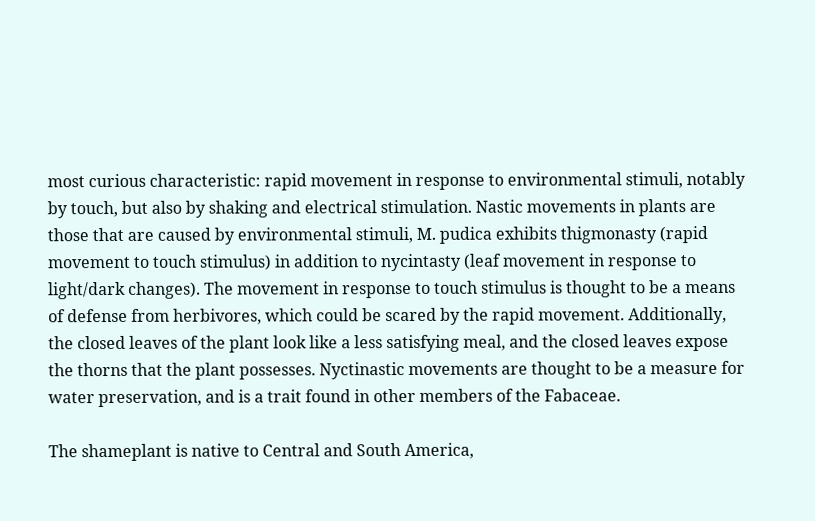most curious characteristic: rapid movement in response to environmental stimuli, notably by touch, but also by shaking and electrical stimulation. Nastic movements in plants are those that are caused by environmental stimuli, M. pudica exhibits thigmonasty (rapid movement to touch stimulus) in addition to nycintasty (leaf movement in response to light/dark changes). The movement in response to touch stimulus is thought to be a means of defense from herbivores, which could be scared by the rapid movement. Additionally, the closed leaves of the plant look like a less satisfying meal, and the closed leaves expose the thorns that the plant possesses. Nyctinastic movements are thought to be a measure for water preservation, and is a trait found in other members of the Fabaceae.

The shameplant is native to Central and South America,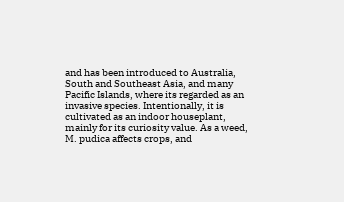and has been introduced to Australia, South and Southeast Asia, and many Pacific Islands, where its regarded as an invasive species. Intentionally, it is cultivated as an indoor houseplant, mainly for its curiosity value. As a weed, M. pudica affects crops, and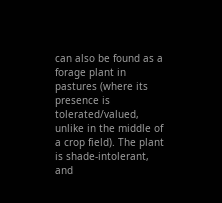can also be found as a forage plant in pastures (where its presence is tolerated/valued, unlike in the middle of a crop field). The plant is shade-intolerant, and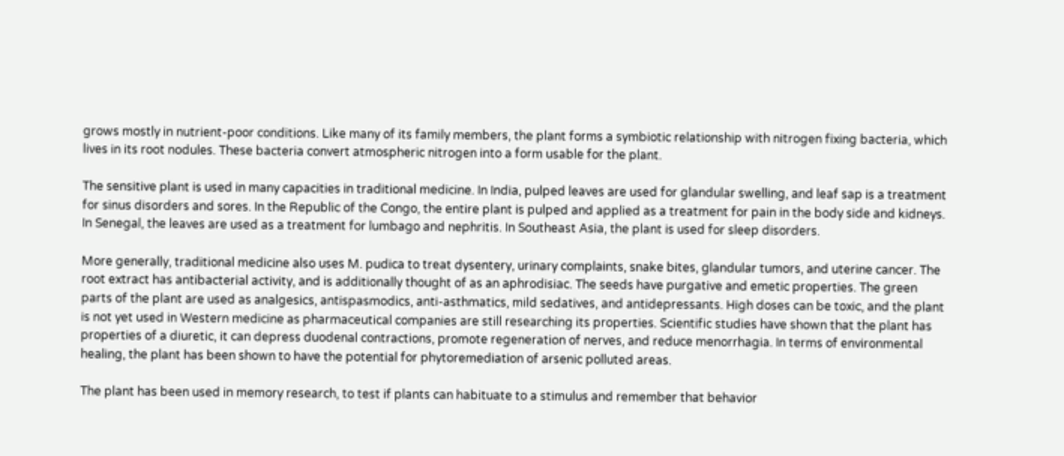grows mostly in nutrient-poor conditions. Like many of its family members, the plant forms a symbiotic relationship with nitrogen fixing bacteria, which lives in its root nodules. These bacteria convert atmospheric nitrogen into a form usable for the plant.

The sensitive plant is used in many capacities in traditional medicine. In India, pulped leaves are used for glandular swelling, and leaf sap is a treatment for sinus disorders and sores. In the Republic of the Congo, the entire plant is pulped and applied as a treatment for pain in the body side and kidneys. In Senegal, the leaves are used as a treatment for lumbago and nephritis. In Southeast Asia, the plant is used for sleep disorders.

More generally, traditional medicine also uses M. pudica to treat dysentery, urinary complaints, snake bites, glandular tumors, and uterine cancer. The root extract has antibacterial activity, and is additionally thought of as an aphrodisiac. The seeds have purgative and emetic properties. The green parts of the plant are used as analgesics, antispasmodics, anti-asthmatics, mild sedatives, and antidepressants. High doses can be toxic, and the plant is not yet used in Western medicine as pharmaceutical companies are still researching its properties. Scientific studies have shown that the plant has properties of a diuretic, it can depress duodenal contractions, promote regeneration of nerves, and reduce menorrhagia. In terms of environmental healing, the plant has been shown to have the potential for phytoremediation of arsenic polluted areas.

The plant has been used in memory research, to test if plants can habituate to a stimulus and remember that behavior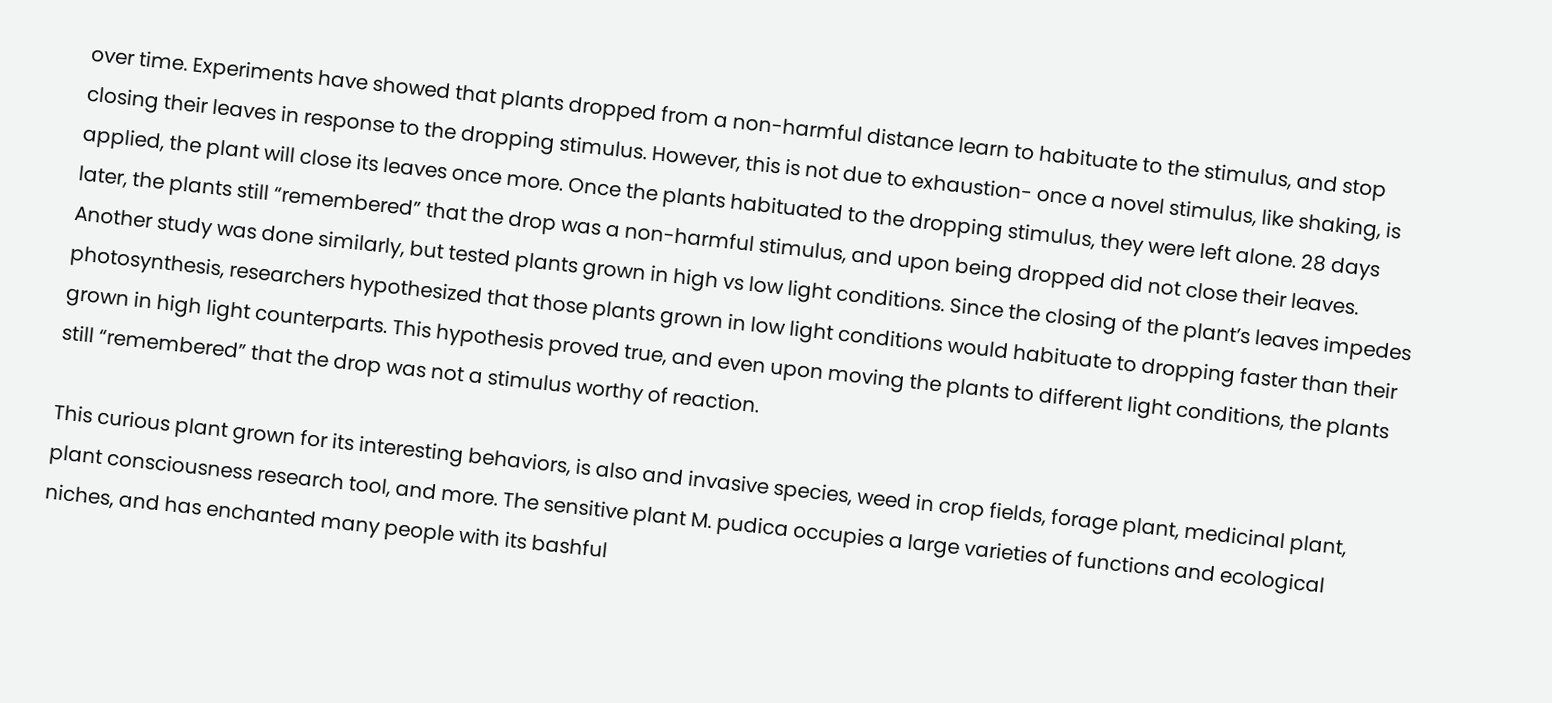over time. Experiments have showed that plants dropped from a non-harmful distance learn to habituate to the stimulus, and stop closing their leaves in response to the dropping stimulus. However, this is not due to exhaustion- once a novel stimulus, like shaking, is applied, the plant will close its leaves once more. Once the plants habituated to the dropping stimulus, they were left alone. 28 days later, the plants still “remembered” that the drop was a non-harmful stimulus, and upon being dropped did not close their leaves. Another study was done similarly, but tested plants grown in high vs low light conditions. Since the closing of the plant’s leaves impedes photosynthesis, researchers hypothesized that those plants grown in low light conditions would habituate to dropping faster than their grown in high light counterparts. This hypothesis proved true, and even upon moving the plants to different light conditions, the plants still “remembered” that the drop was not a stimulus worthy of reaction.

This curious plant grown for its interesting behaviors, is also and invasive species, weed in crop fields, forage plant, medicinal plant, plant consciousness research tool, and more. The sensitive plant M. pudica occupies a large varieties of functions and ecological niches, and has enchanted many people with its bashful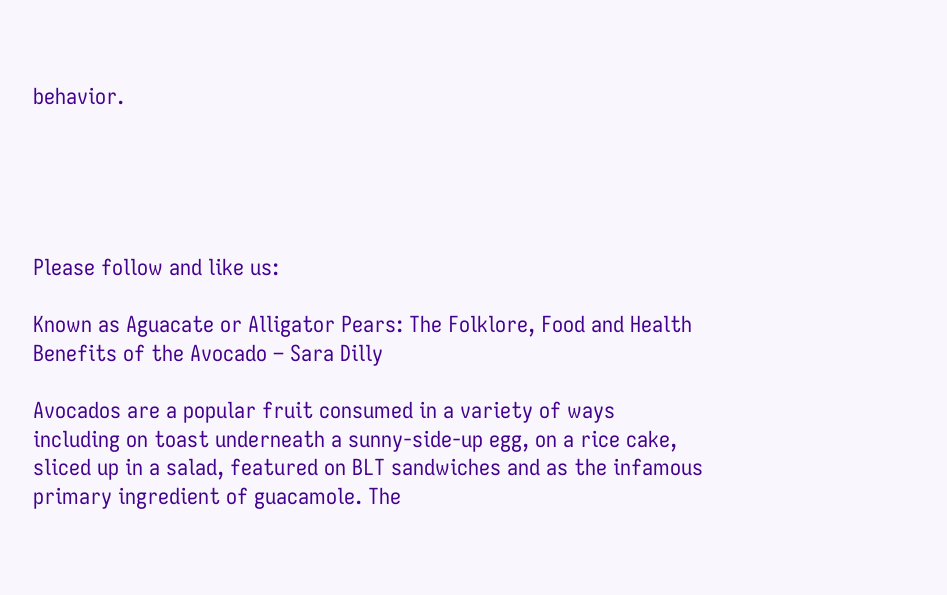behavior.





Please follow and like us:

Known as Aguacate or Alligator Pears: The Folklore, Food and Health Benefits of the Avocado – Sara Dilly

Avocados are a popular fruit consumed in a variety of ways including on toast underneath a sunny-side-up egg, on a rice cake, sliced up in a salad, featured on BLT sandwiches and as the infamous primary ingredient of guacamole. The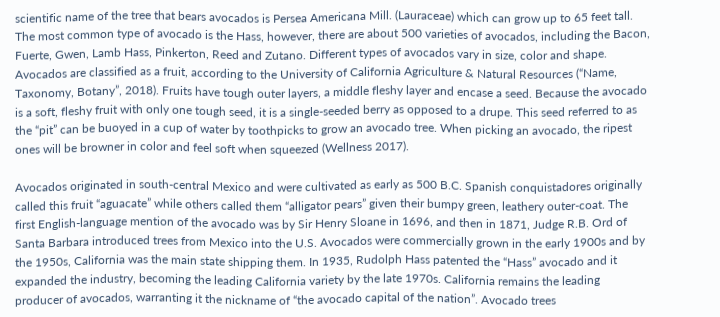scientific name of the tree that bears avocados is Persea Americana Mill. (Lauraceae) which can grow up to 65 feet tall. The most common type of avocado is the Hass, however, there are about 500 varieties of avocados, including the Bacon, Fuerte, Gwen, Lamb Hass, Pinkerton, Reed and Zutano. Different types of avocados vary in size, color and shape. Avocados are classified as a fruit, according to the University of California Agriculture & Natural Resources (“Name, Taxonomy, Botany”, 2018). Fruits have tough outer layers, a middle fleshy layer and encase a seed. Because the avocado is a soft, fleshy fruit with only one tough seed, it is a single-seeded berry as opposed to a drupe. This seed referred to as the “pit” can be buoyed in a cup of water by toothpicks to grow an avocado tree. When picking an avocado, the ripest ones will be browner in color and feel soft when squeezed (Wellness 2017).

Avocados originated in south-central Mexico and were cultivated as early as 500 B.C. Spanish conquistadores originally called this fruit “aguacate” while others called them “alligator pears” given their bumpy green, leathery outer-coat. The first English-language mention of the avocado was by Sir Henry Sloane in 1696, and then in 1871, Judge R.B. Ord of Santa Barbara introduced trees from Mexico into the U.S. Avocados were commercially grown in the early 1900s and by the 1950s, California was the main state shipping them. In 1935, Rudolph Hass patented the “Hass” avocado and it expanded the industry, becoming the leading California variety by the late 1970s. California remains the leading producer of avocados, warranting it the nickname of “the avocado capital of the nation”. Avocado trees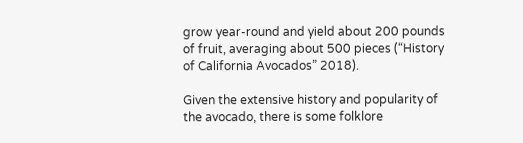grow year-round and yield about 200 pounds of fruit, averaging about 500 pieces (“History of California Avocados” 2018).

Given the extensive history and popularity of the avocado, there is some folklore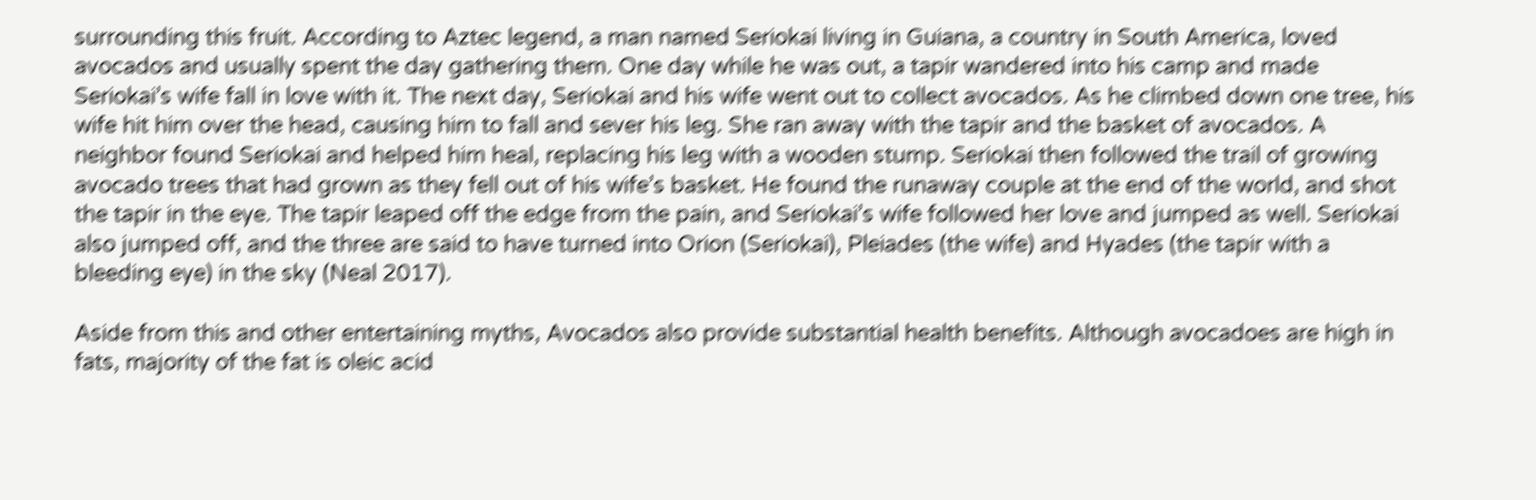surrounding this fruit. According to Aztec legend, a man named Seriokai living in Guiana, a country in South America, loved avocados and usually spent the day gathering them. One day while he was out, a tapir wandered into his camp and made Seriokai’s wife fall in love with it. The next day, Seriokai and his wife went out to collect avocados. As he climbed down one tree, his wife hit him over the head, causing him to fall and sever his leg. She ran away with the tapir and the basket of avocados. A neighbor found Seriokai and helped him heal, replacing his leg with a wooden stump. Seriokai then followed the trail of growing avocado trees that had grown as they fell out of his wife’s basket. He found the runaway couple at the end of the world, and shot the tapir in the eye. The tapir leaped off the edge from the pain, and Seriokai’s wife followed her love and jumped as well. Seriokai also jumped off, and the three are said to have turned into Orion (Seriokai), Pleiades (the wife) and Hyades (the tapir with a bleeding eye) in the sky (Neal 2017).

Aside from this and other entertaining myths, Avocados also provide substantial health benefits. Although avocadoes are high in fats, majority of the fat is oleic acid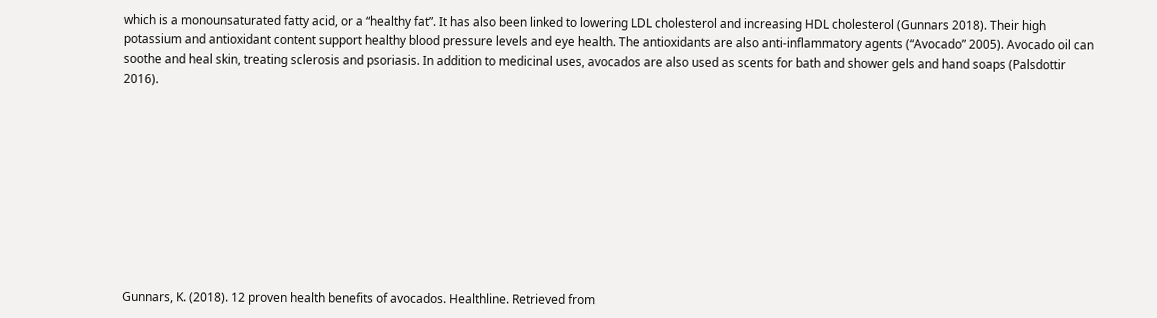which is a monounsaturated fatty acid, or a “healthy fat”. It has also been linked to lowering LDL cholesterol and increasing HDL cholesterol (Gunnars 2018). Their high potassium and antioxidant content support healthy blood pressure levels and eye health. The antioxidants are also anti-inflammatory agents (“Avocado” 2005). Avocado oil can soothe and heal skin, treating sclerosis and psoriasis. In addition to medicinal uses, avocados are also used as scents for bath and shower gels and hand soaps (Palsdottir 2016).










Gunnars, K. (2018). 12 proven health benefits of avocados. Healthline. Retrieved from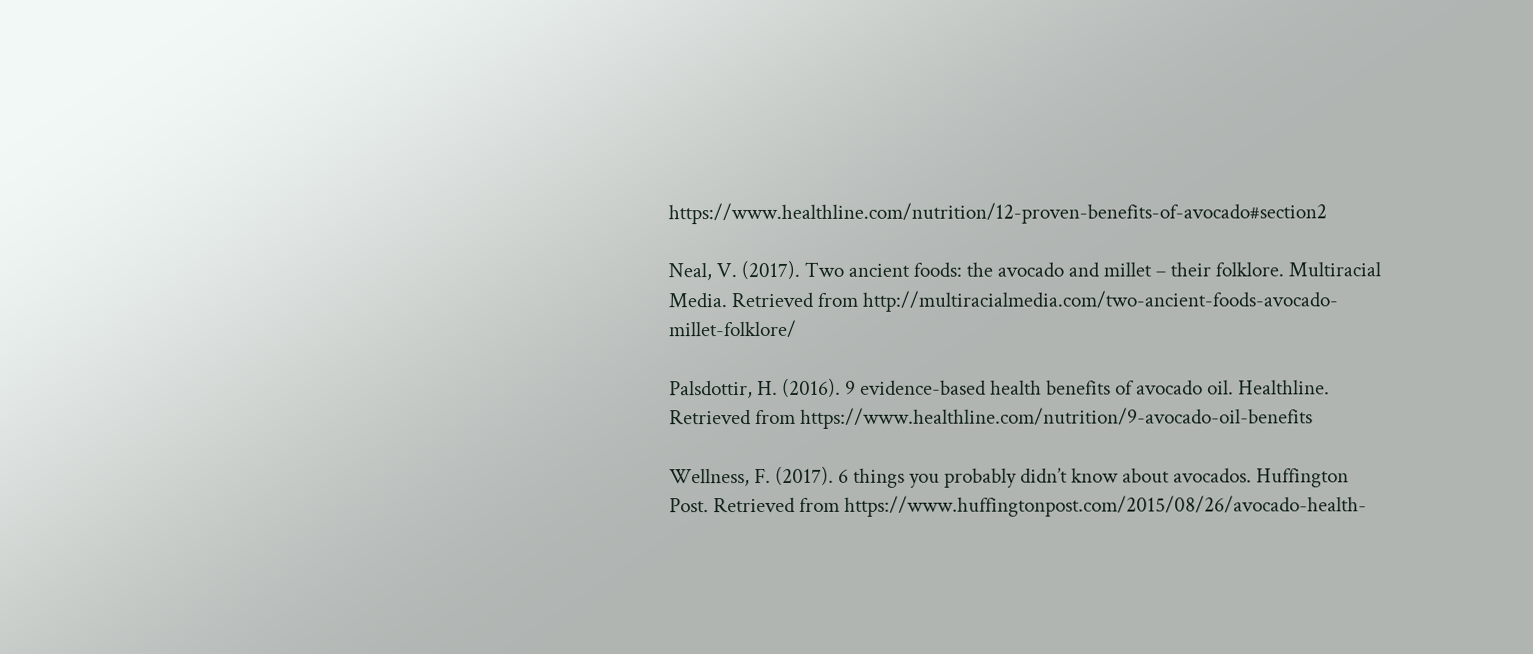https://www.healthline.com/nutrition/12-proven-benefits-of-avocado#section2

Neal, V. (2017). Two ancient foods: the avocado and millet – their folklore. Multiracial Media. Retrieved from http://multiracialmedia.com/two-ancient-foods-avocado-millet-folklore/

Palsdottir, H. (2016). 9 evidence-based health benefits of avocado oil. Healthline. Retrieved from https://www.healthline.com/nutrition/9-avocado-oil-benefits

Wellness, F. (2017). 6 things you probably didn’t know about avocados. Huffington Post. Retrieved from https://www.huffingtonpost.com/2015/08/26/avocado-health-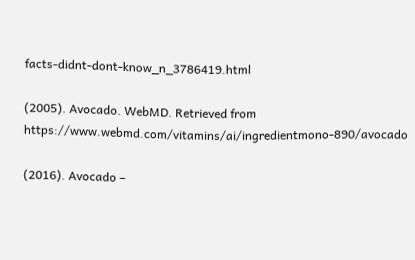facts-didnt-dont-know_n_3786419.html

(2005). Avocado. WebMD. Retrieved from https://www.webmd.com/vitamins/ai/ingredientmono-890/avocado

(2016). Avocado –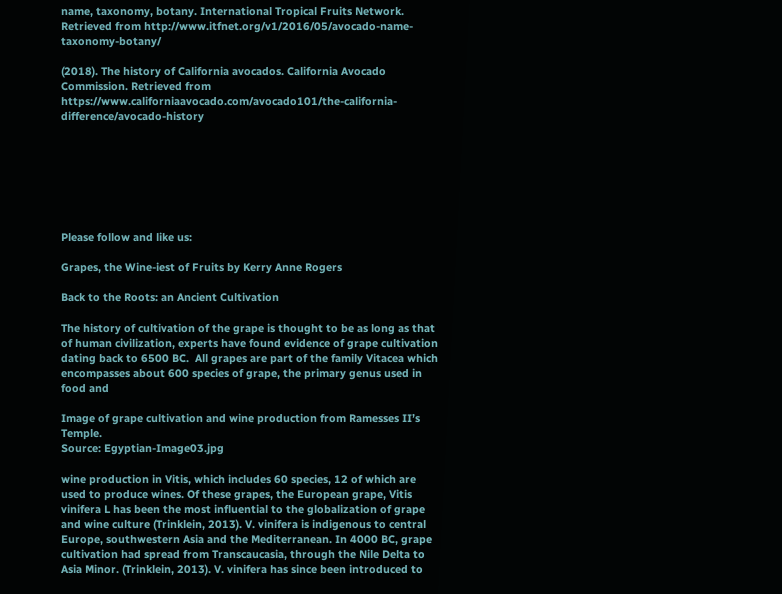name, taxonomy, botany. International Tropical Fruits Network. Retrieved from http://www.itfnet.org/v1/2016/05/avocado-name-taxonomy-botany/

(2018). The history of California avocados. California Avocado Commission. Retrieved from https://www.californiaavocado.com/avocado101/the-california-difference/avocado-history







Please follow and like us:

Grapes, the Wine-iest of Fruits by Kerry Anne Rogers

Back to the Roots: an Ancient Cultivation

The history of cultivation of the grape is thought to be as long as that of human civilization, experts have found evidence of grape cultivation dating back to 6500 BC.  All grapes are part of the family Vitacea which encompasses about 600 species of grape, the primary genus used in food and

Image of grape cultivation and wine production from Ramesses II’s Temple.
Source: Egyptian-Image03.jpg

wine production in Vitis, which includes 60 species, 12 of which are used to produce wines. Of these grapes, the European grape, Vitis vinifera L has been the most influential to the globalization of grape and wine culture (Trinklein, 2013). V. vinifera is indigenous to central Europe, southwestern Asia and the Mediterranean. In 4000 BC, grape cultivation had spread from Transcaucasia, through the Nile Delta to Asia Minor. (Trinklein, 2013). V. vinifera has since been introduced to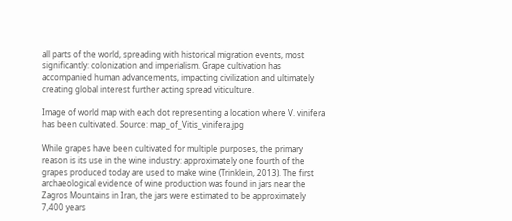all parts of the world, spreading with historical migration events, most significantly: colonization and imperialism. Grape cultivation has accompanied human advancements, impacting civilization and ultimately creating global interest further acting spread viticulture.

Image of world map with each dot representing a location where V. vinifera has been cultivated. Source: map_of_Vitis_vinifera.jpg

While grapes have been cultivated for multiple purposes, the primary reason is its use in the wine industry: approximately one fourth of the grapes produced today are used to make wine (Trinklein, 2013). The first archaeological evidence of wine production was found in jars near the Zagros Mountains in Iran, the jars were estimated to be approximately 7,400 years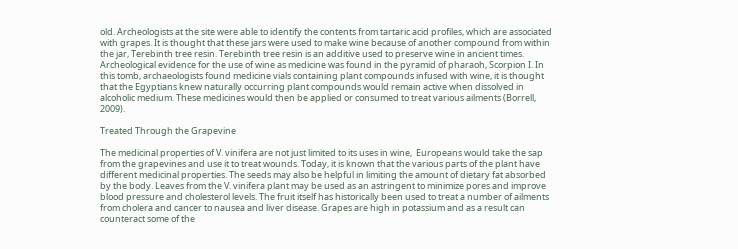old. Archeologists at the site were able to identify the contents from tartaric acid profiles, which are associated with grapes. It is thought that these jars were used to make wine because of another compound from within the jar, Terebinth tree resin. Terebinth tree resin is an additive used to preserve wine in ancient times. Archeological evidence for the use of wine as medicine was found in the pyramid of pharaoh, Scorpion I. In this tomb, archaeologists found medicine vials containing plant compounds infused with wine, it is thought that the Egyptians knew naturally occurring plant compounds would remain active when dissolved in alcoholic medium. These medicines would then be applied or consumed to treat various ailments (Borrell, 2009).

Treated Through the Grapevine

The medicinal properties of V. vinifera are not just limited to its uses in wine,  Europeans would take the sap from the grapevines and use it to treat wounds. Today, it is known that the various parts of the plant have different medicinal properties. The seeds may also be helpful in limiting the amount of dietary fat absorbed by the body. Leaves from the V. vinifera plant may be used as an astringent to minimize pores and improve blood pressure and cholesterol levels. The fruit itself has historically been used to treat a number of ailments from cholera and cancer to nausea and liver disease. Grapes are high in potassium and as a result can counteract some of the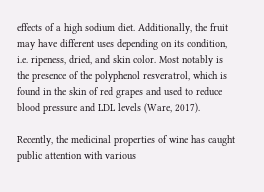effects of a high sodium diet. Additionally, the fruit may have different uses depending on its condition, i.e. ripeness, dried, and skin color. Most notably is the presence of the polyphenol resveratrol, which is found in the skin of red grapes and used to reduce blood pressure and LDL levels (Ware, 2017).

Recently, the medicinal properties of wine has caught public attention with various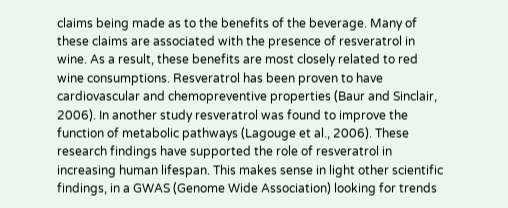claims being made as to the benefits of the beverage. Many of these claims are associated with the presence of resveratrol in wine. As a result, these benefits are most closely related to red wine consumptions. Resveratrol has been proven to have cardiovascular and chemopreventive properties (Baur and Sinclair, 2006). In another study resveratrol was found to improve the function of metabolic pathways (Lagouge et al., 2006). These research findings have supported the role of resveratrol in increasing human lifespan. This makes sense in light other scientific findings, in a GWAS (Genome Wide Association) looking for trends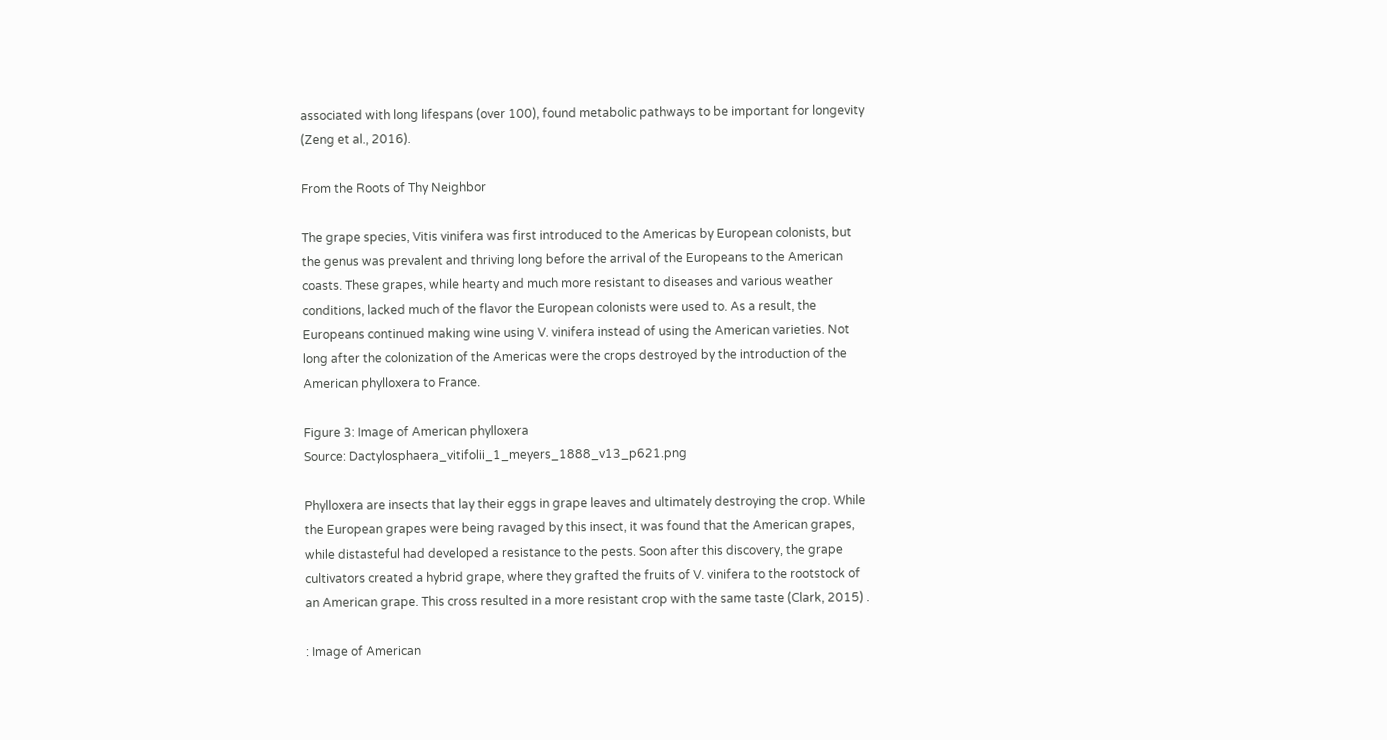associated with long lifespans (over 100), found metabolic pathways to be important for longevity (Zeng et al., 2016).

From the Roots of Thy Neighbor

The grape species, Vitis vinifera was first introduced to the Americas by European colonists, but the genus was prevalent and thriving long before the arrival of the Europeans to the American coasts. These grapes, while hearty and much more resistant to diseases and various weather conditions, lacked much of the flavor the European colonists were used to. As a result, the Europeans continued making wine using V. vinifera instead of using the American varieties. Not long after the colonization of the Americas were the crops destroyed by the introduction of the American phylloxera to France.

Figure 3: Image of American phylloxera
Source: Dactylosphaera_vitifolii_1_meyers_1888_v13_p621.png

Phylloxera are insects that lay their eggs in grape leaves and ultimately destroying the crop. While the European grapes were being ravaged by this insect, it was found that the American grapes, while distasteful had developed a resistance to the pests. Soon after this discovery, the grape cultivators created a hybrid grape, where they grafted the fruits of V. vinifera to the rootstock of an American grape. This cross resulted in a more resistant crop with the same taste (Clark, 2015) .

: Image of American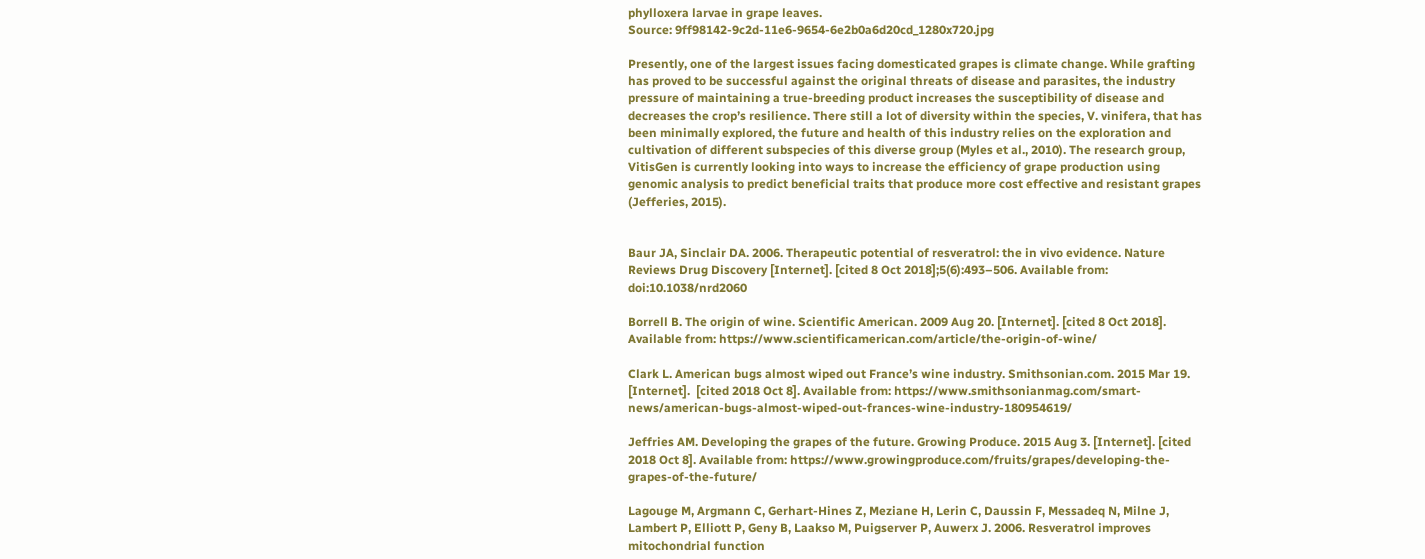phylloxera larvae in grape leaves.
Source: 9ff98142-9c2d-11e6-9654-6e2b0a6d20cd_1280x720.jpg

Presently, one of the largest issues facing domesticated grapes is climate change. While grafting has proved to be successful against the original threats of disease and parasites, the industry pressure of maintaining a true-breeding product increases the susceptibility of disease and decreases the crop’s resilience. There still a lot of diversity within the species, V. vinifera, that has been minimally explored, the future and health of this industry relies on the exploration and cultivation of different subspecies of this diverse group (Myles et al., 2010). The research group, VitisGen is currently looking into ways to increase the efficiency of grape production using genomic analysis to predict beneficial traits that produce more cost effective and resistant grapes (Jefferies, 2015).


Baur JA, Sinclair DA. 2006. Therapeutic potential of resveratrol: the in vivo evidence. Nature Reviews Drug Discovery [Internet]. [cited 8 Oct 2018];5(6):493–506. Available from: doi:10.1038/nrd2060

Borrell B. The origin of wine. Scientific American. 2009 Aug 20. [Internet]. [cited 8 Oct 2018]. Available from: https://www.scientificamerican.com/article/the-origin-of-wine/

Clark L. American bugs almost wiped out France’s wine industry. Smithsonian.com. 2015 Mar 19. [Internet].  [cited 2018 Oct 8]. Available from: https://www.smithsonianmag.com/smart-news/american-bugs-almost-wiped-out-frances-wine-industry-180954619/

Jeffries AM. Developing the grapes of the future. Growing Produce. 2015 Aug 3. [Internet]. [cited 2018 Oct 8]. Available from: https://www.growingproduce.com/fruits/grapes/developing-the-grapes-of-the-future/

Lagouge M, Argmann C, Gerhart-Hines Z, Meziane H, Lerin C, Daussin F, Messadeq N, Milne J, Lambert P, Elliott P, Geny B, Laakso M, Puigserver P, Auwerx J. 2006. Resveratrol improves mitochondrial function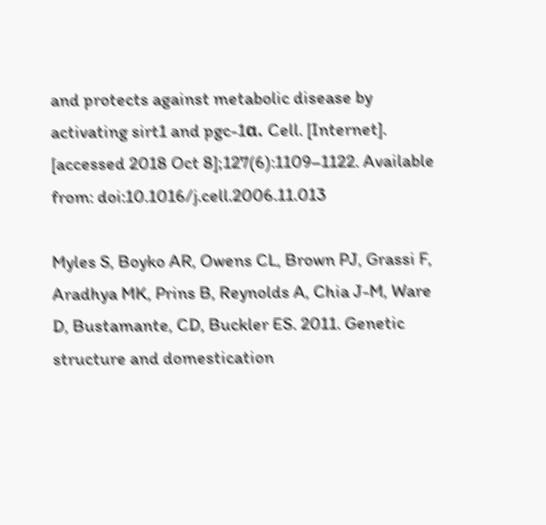and protects against metabolic disease by activating sirt1 and pgc-1α. Cell. [Internet]. [accessed 2018 Oct 8];127(6):1109–1122. Available from: doi:10.1016/j.cell.2006.11.013

Myles S, Boyko AR, Owens CL, Brown PJ, Grassi F, Aradhya MK, Prins B, Reynolds A, Chia J-M, Ware D, Bustamante, CD, Buckler ES. 2011. Genetic structure and domestication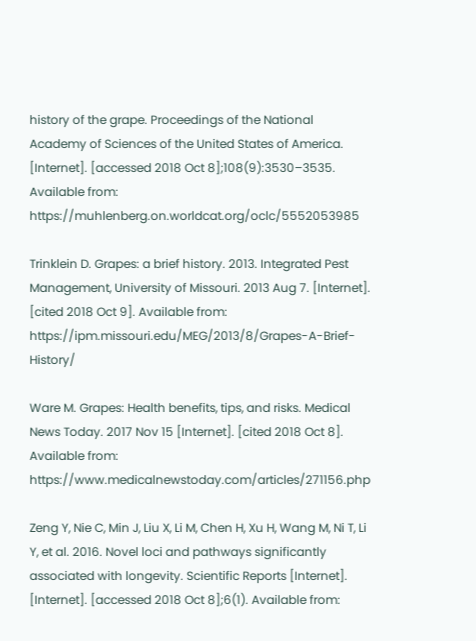history of the grape. Proceedings of the National Academy of Sciences of the United States of America. [Internet]. [accessed 2018 Oct 8];108(9):3530–3535. Available from: https://muhlenberg.on.worldcat.org/oclc/5552053985

Trinklein D. Grapes: a brief history. 2013. Integrated Pest Management, University of Missouri. 2013 Aug 7. [Internet]. [cited 2018 Oct 9]. Available from: https://ipm.missouri.edu/MEG/2013/8/Grapes-A-Brief-History/

Ware M. Grapes: Health benefits, tips, and risks. Medical News Today. 2017 Nov 15 [Internet]. [cited 2018 Oct 8]. Available from: https://www.medicalnewstoday.com/articles/271156.php

Zeng Y, Nie C, Min J, Liu X, Li M, Chen H, Xu H, Wang M, Ni T, Li Y, et al. 2016. Novel loci and pathways significantly associated with longevity. Scientific Reports [Internet]. [Internet]. [accessed 2018 Oct 8];6(1). Available from: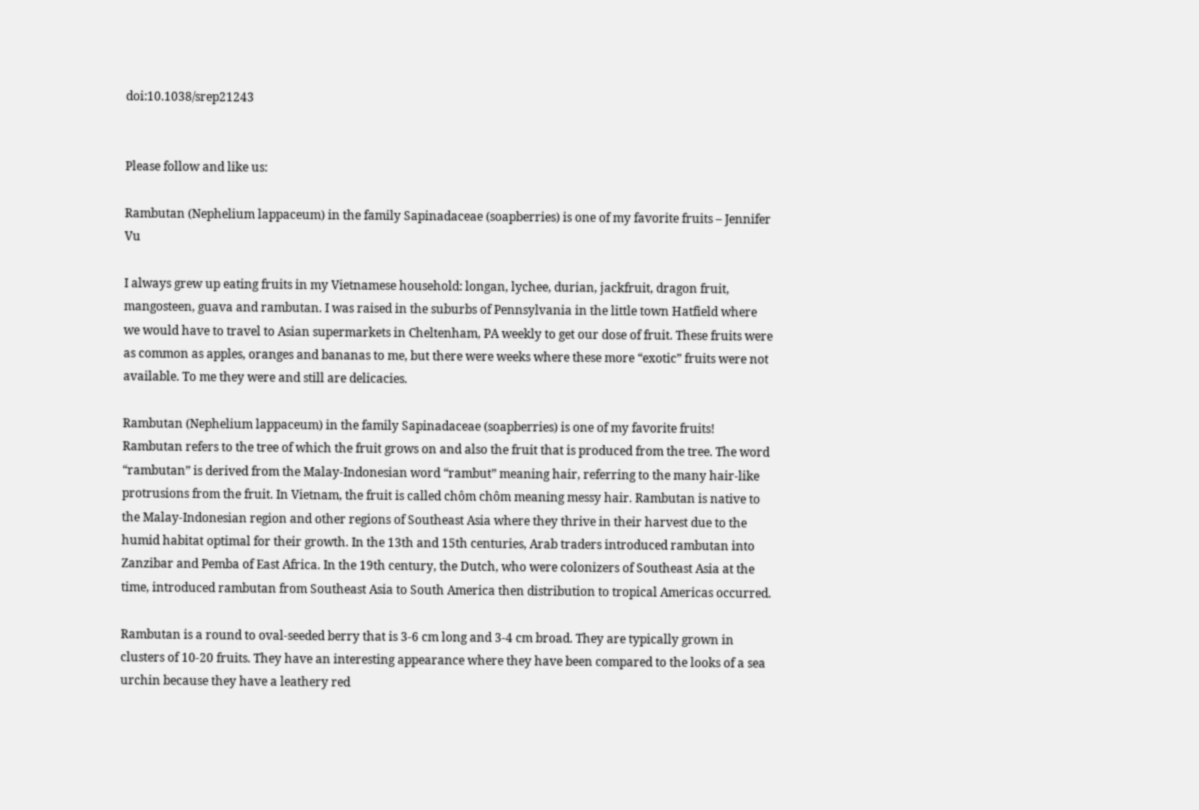doi:10.1038/srep21243


Please follow and like us:

Rambutan (Nephelium lappaceum) in the family Sapinadaceae (soapberries) is one of my favorite fruits – Jennifer Vu

I always grew up eating fruits in my Vietnamese household: longan, lychee, durian, jackfruit, dragon fruit, mangosteen, guava and rambutan. I was raised in the suburbs of Pennsylvania in the little town Hatfield where we would have to travel to Asian supermarkets in Cheltenham, PA weekly to get our dose of fruit. These fruits were as common as apples, oranges and bananas to me, but there were weeks where these more “exotic” fruits were not available. To me they were and still are delicacies.

Rambutan (Nephelium lappaceum) in the family Sapinadaceae (soapberries) is one of my favorite fruits! Rambutan refers to the tree of which the fruit grows on and also the fruit that is produced from the tree. The word “rambutan” is derived from the Malay-Indonesian word “rambut” meaning hair, referring to the many hair-like protrusions from the fruit. In Vietnam, the fruit is called chôm chôm meaning messy hair. Rambutan is native to the Malay-Indonesian region and other regions of Southeast Asia where they thrive in their harvest due to the humid habitat optimal for their growth. In the 13th and 15th centuries, Arab traders introduced rambutan into Zanzibar and Pemba of East Africa. In the 19th century, the Dutch, who were colonizers of Southeast Asia at the time, introduced rambutan from Southeast Asia to South America then distribution to tropical Americas occurred.

Rambutan is a round to oval-seeded berry that is 3-6 cm long and 3-4 cm broad. They are typically grown in clusters of 10-20 fruits. They have an interesting appearance where they have been compared to the looks of a sea urchin because they have a leathery red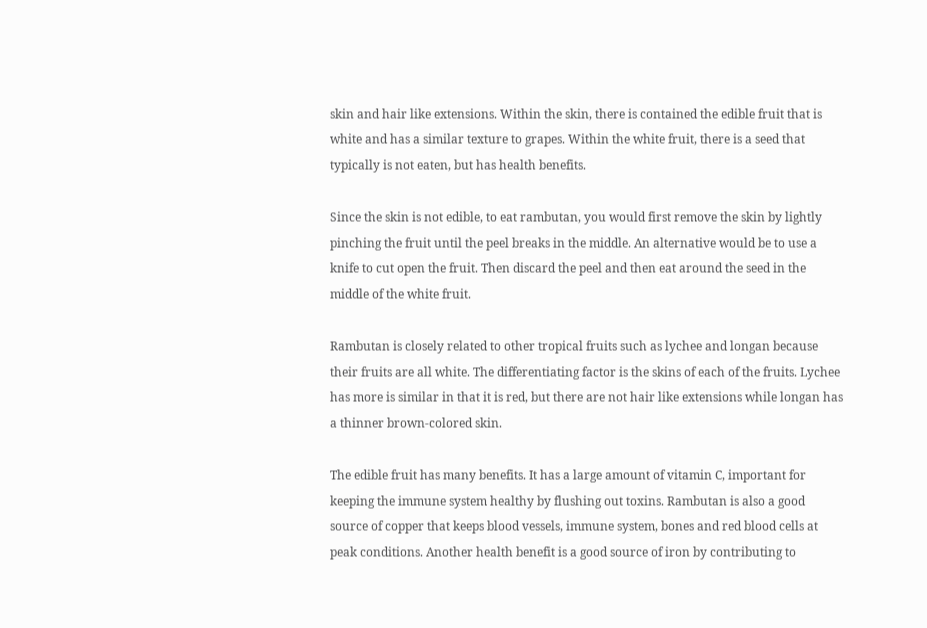skin and hair like extensions. Within the skin, there is contained the edible fruit that is white and has a similar texture to grapes. Within the white fruit, there is a seed that typically is not eaten, but has health benefits.

Since the skin is not edible, to eat rambutan, you would first remove the skin by lightly pinching the fruit until the peel breaks in the middle. An alternative would be to use a knife to cut open the fruit. Then discard the peel and then eat around the seed in the middle of the white fruit.

Rambutan is closely related to other tropical fruits such as lychee and longan because their fruits are all white. The differentiating factor is the skins of each of the fruits. Lychee has more is similar in that it is red, but there are not hair like extensions while longan has a thinner brown-colored skin.

The edible fruit has many benefits. It has a large amount of vitamin C, important for keeping the immune system healthy by flushing out toxins. Rambutan is also a good source of copper that keeps blood vessels, immune system, bones and red blood cells at peak conditions. Another health benefit is a good source of iron by contributing to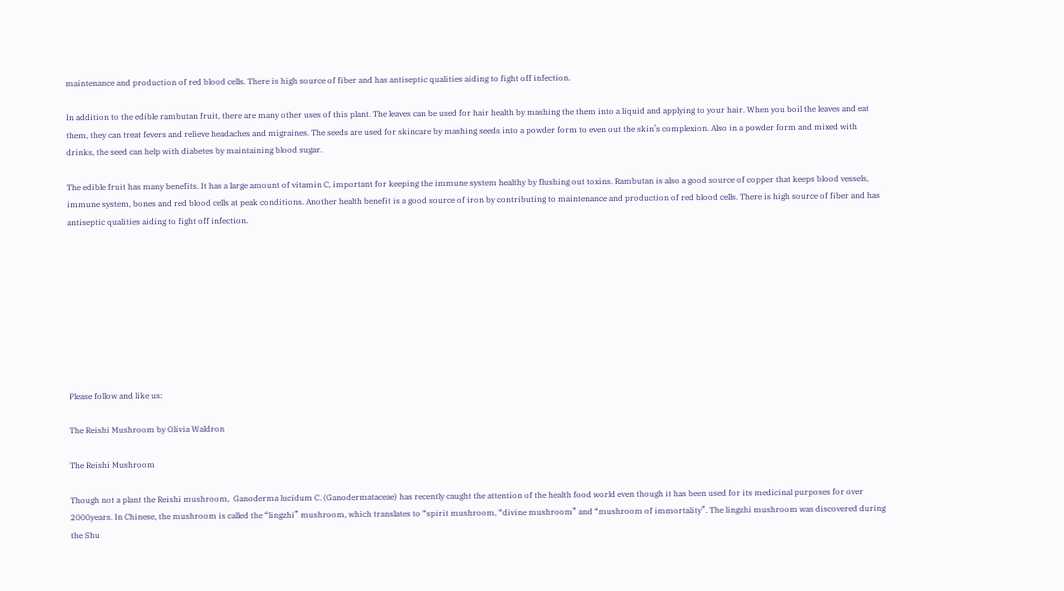maintenance and production of red blood cells. There is high source of fiber and has antiseptic qualities aiding to fight off infection.

In addition to the edible rambutan fruit, there are many other uses of this plant. The leaves can be used for hair health by mashing the them into a liquid and applying to your hair. When you boil the leaves and eat them, they can treat fevers and relieve headaches and migraines. The seeds are used for skincare by mashing seeds into a powder form to even out the skin’s complexion. Also in a powder form and mixed with drinks, the seed can help with diabetes by maintaining blood sugar.

The edible fruit has many benefits. It has a large amount of vitamin C, important for keeping the immune system healthy by flushing out toxins. Rambutan is also a good source of copper that keeps blood vessels, immune system, bones and red blood cells at peak conditions. Another health benefit is a good source of iron by contributing to maintenance and production of red blood cells. There is high source of fiber and has antiseptic qualities aiding to fight off infection.









Please follow and like us:

The Reishi Mushroom by Olivia Waldron

The Reishi Mushroom

Though not a plant the Reishi mushroom,  Ganoderma lucidum C. (Ganodermataceae) has recently caught the attention of the health food world even though it has been used for its medicinal purposes for over 2000years. In Chinese, the mushroom is called the “lingzhi” mushroom, which translates to “spirit mushroom, “divine mushroom” and “mushroom of immortality”. The lingzhi mushroom was discovered during the Shu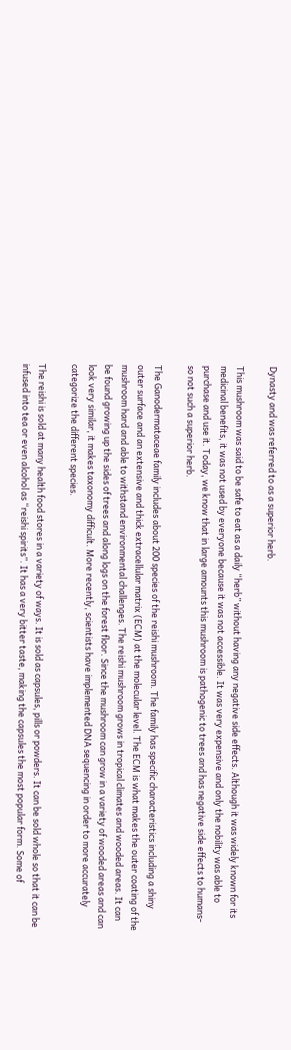Dynasty and was referred to as a superior herb.

This mushroom was said to be safe to eat as a daily “herb” without having any negative side effects. Although it was widely known for its medicinal benefits, it was not used by everyone because it was not accessible. It was very expensive and only the nobility was able to purchase and use it. Today, we know that in large amounts this mushroom is pathogenic to trees and has negative side effects to humans- so not such a superior herb.

The Ganodermataceae family includes about 200 species of the reishi mushroom. The family has specific characteristics including a shiny outer surface and an extensive and thick extracellular matrix (ECM) at the molecular level. The ECM is what makes the outer coating of the mushroom hard and able to withstand environmental challenges. The reishi mushroom grows in tropical climates and wooded areas. It can be found growing up the sides of trees and along logs on the forest floor. Since the mushroom can grow in a variety of wooded areas and can look very similar, it makes taxonomy difficult. More recently, scientists have implemented DNA sequencing in order to more accurately categorize the different species.

The reishi is sold at many health food stores in a variety of ways. It is sold as capsules, pills or powders. It can be sold whole so that it can be infused into tea or even alcohol as “reishi spirits”. It has a very bitter taste, making the capsules the most popular form. Some of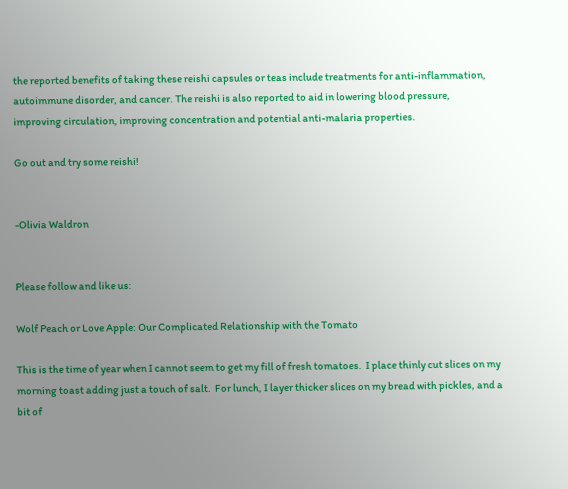the reported benefits of taking these reishi capsules or teas include treatments for anti-inflammation, autoimmune disorder, and cancer. The reishi is also reported to aid in lowering blood pressure, improving circulation, improving concentration and potential anti-malaria properties.

Go out and try some reishi!


-Olivia Waldron


Please follow and like us:

Wolf Peach or Love Apple: Our Complicated Relationship with the Tomato

This is the time of year when I cannot seem to get my fill of fresh tomatoes.  I place thinly cut slices on my morning toast adding just a touch of salt.  For lunch, I layer thicker slices on my bread with pickles, and a bit of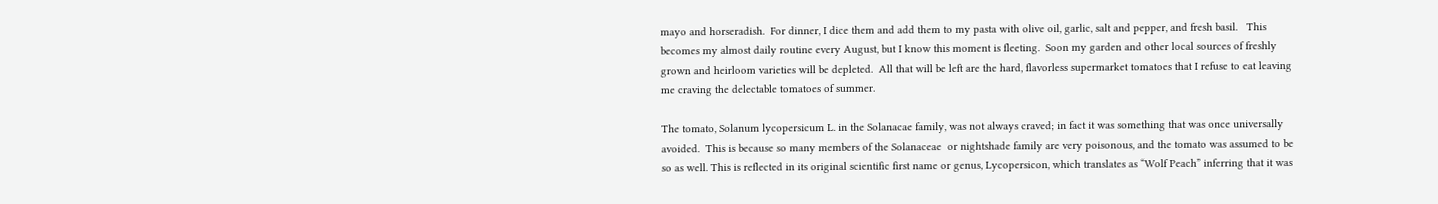mayo and horseradish.  For dinner, I dice them and add them to my pasta with olive oil, garlic, salt and pepper, and fresh basil.   This becomes my almost daily routine every August, but I know this moment is fleeting.  Soon my garden and other local sources of freshly grown and heirloom varieties will be depleted.  All that will be left are the hard, flavorless supermarket tomatoes that I refuse to eat leaving me craving the delectable tomatoes of summer.

The tomato, Solanum lycopersicum L. in the Solanacae family, was not always craved; in fact it was something that was once universally avoided.  This is because so many members of the Solanaceae  or nightshade family are very poisonous, and the tomato was assumed to be so as well. This is reflected in its original scientific first name or genus, Lycopersicon, which translates as “Wolf Peach” inferring that it was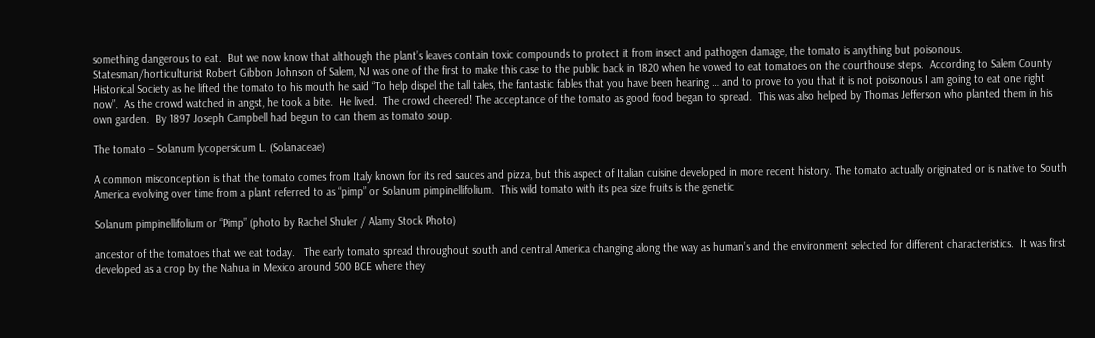something dangerous to eat.  But we now know that although the plant’s leaves contain toxic compounds to protect it from insect and pathogen damage, the tomato is anything but poisonous.  Statesman/horticulturist Robert Gibbon Johnson of Salem, NJ was one of the first to make this case to the public back in 1820 when he vowed to eat tomatoes on the courthouse steps.  According to Salem County Historical Society as he lifted the tomato to his mouth he said “To help dispel the tall tales, the fantastic fables that you have been hearing … and to prove to you that it is not poisonous I am going to eat one right now”.  As the crowd watched in angst, he took a bite.  He lived.  The crowd cheered! The acceptance of the tomato as good food began to spread.  This was also helped by Thomas Jefferson who planted them in his own garden.  By 1897 Joseph Campbell had begun to can them as tomato soup.

The tomato – Solanum lycopersicum L. (Solanaceae)

A common misconception is that the tomato comes from Italy known for its red sauces and pizza, but this aspect of Italian cuisine developed in more recent history. The tomato actually originated or is native to South America evolving over time from a plant referred to as “pimp” or Solanum pimpinellifolium.  This wild tomato with its pea size fruits is the genetic

Solanum pimpinellifolium or “Pimp” (photo by Rachel Shuler / Alamy Stock Photo)

ancestor of the tomatoes that we eat today.   The early tomato spread throughout south and central America changing along the way as human’s and the environment selected for different characteristics.  It was first developed as a crop by the Nahua in Mexico around 500 BCE where they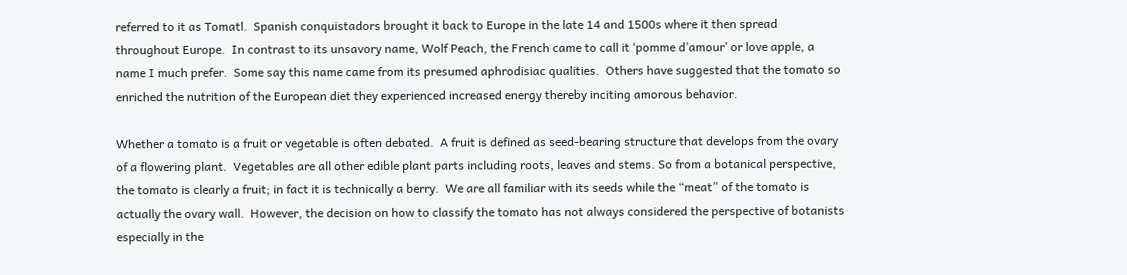referred to it as Tomatl.  Spanish conquistadors brought it back to Europe in the late 14 and 1500s where it then spread throughout Europe.  In contrast to its unsavory name, Wolf Peach, the French came to call it ‘pomme d’amour’ or love apple, a name I much prefer.  Some say this name came from its presumed aphrodisiac qualities.  Others have suggested that the tomato so enriched the nutrition of the European diet they experienced increased energy thereby inciting amorous behavior.

Whether a tomato is a fruit or vegetable is often debated.  A fruit is defined as seed-bearing structure that develops from the ovary of a flowering plant.  Vegetables are all other edible plant parts including roots, leaves and stems. So from a botanical perspective, the tomato is clearly a fruit; in fact it is technically a berry.  We are all familiar with its seeds while the “meat” of the tomato is actually the ovary wall.  However, the decision on how to classify the tomato has not always considered the perspective of botanists especially in the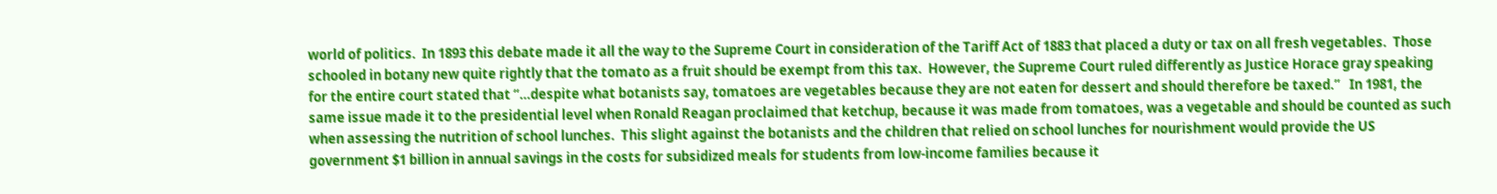world of politics.  In 1893 this debate made it all the way to the Supreme Court in consideration of the Tariff Act of 1883 that placed a duty or tax on all fresh vegetables.  Those schooled in botany new quite rightly that the tomato as a fruit should be exempt from this tax.  However, the Supreme Court ruled differently as Justice Horace gray speaking for the entire court stated that “…despite what botanists say, tomatoes are vegetables because they are not eaten for dessert and should therefore be taxed.”   In 1981, the same issue made it to the presidential level when Ronald Reagan proclaimed that ketchup, because it was made from tomatoes, was a vegetable and should be counted as such when assessing the nutrition of school lunches.  This slight against the botanists and the children that relied on school lunches for nourishment would provide the US government $1 billion in annual savings in the costs for subsidized meals for students from low-income families because it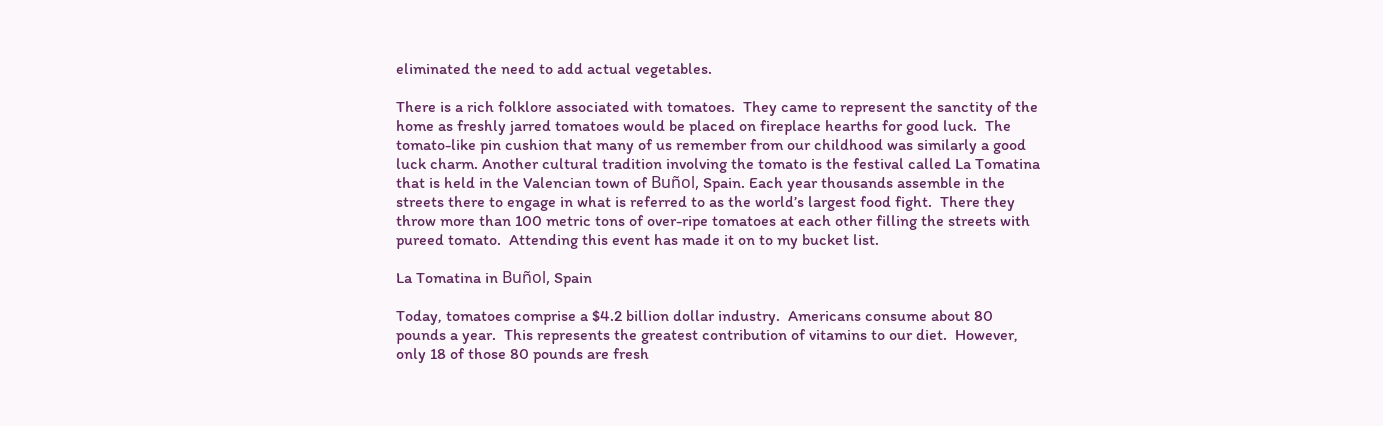eliminated the need to add actual vegetables.

There is a rich folklore associated with tomatoes.  They came to represent the sanctity of the home as freshly jarred tomatoes would be placed on fireplace hearths for good luck.  The tomato-like pin cushion that many of us remember from our childhood was similarly a good luck charm. Another cultural tradition involving the tomato is the festival called La Tomatina that is held in the Valencian town of Buñol, Spain. Each year thousands assemble in the streets there to engage in what is referred to as the world’s largest food fight.  There they throw more than 100 metric tons of over-ripe tomatoes at each other filling the streets with pureed tomato.  Attending this event has made it on to my bucket list.

La Tomatina in Buñol, Spain

Today, tomatoes comprise a $4.2 billion dollar industry.  Americans consume about 80 pounds a year.  This represents the greatest contribution of vitamins to our diet.  However, only 18 of those 80 pounds are fresh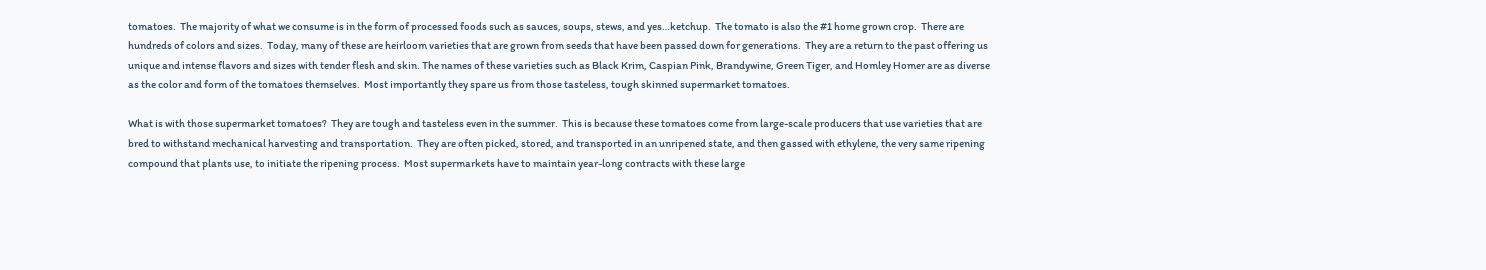tomatoes.  The majority of what we consume is in the form of processed foods such as sauces, soups, stews, and yes…ketchup.  The tomato is also the #1 home grown crop.  There are hundreds of colors and sizes.  Today, many of these are heirloom varieties that are grown from seeds that have been passed down for generations.  They are a return to the past offering us unique and intense flavors and sizes with tender flesh and skin. The names of these varieties such as Black Krim, Caspian Pink, Brandywine, Green Tiger, and Homley Homer are as diverse as the color and form of the tomatoes themselves.  Most importantly they spare us from those tasteless, tough skinned supermarket tomatoes.

What is with those supermarket tomatoes?  They are tough and tasteless even in the summer.  This is because these tomatoes come from large-scale producers that use varieties that are bred to withstand mechanical harvesting and transportation.  They are often picked, stored, and transported in an unripened state, and then gassed with ethylene, the very same ripening compound that plants use, to initiate the ripening process.  Most supermarkets have to maintain year-long contracts with these large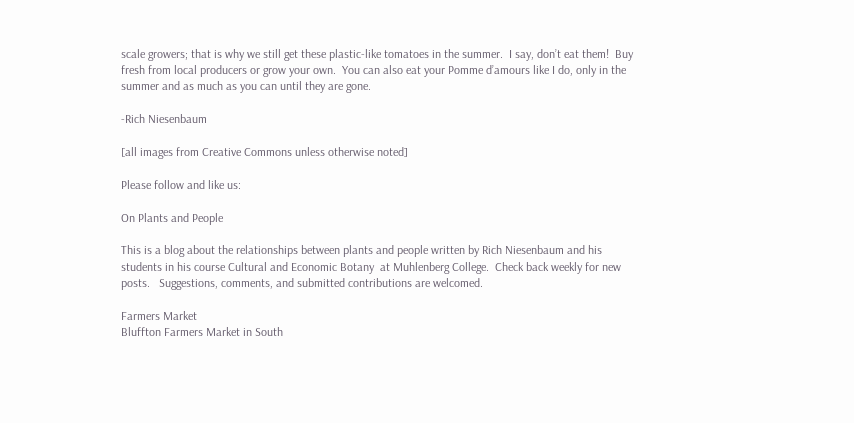scale growers; that is why we still get these plastic-like tomatoes in the summer.  I say, don’t eat them!  Buy fresh from local producers or grow your own.  You can also eat your Pomme d’amours like I do, only in the summer and as much as you can until they are gone.

-Rich Niesenbaum

[all images from Creative Commons unless otherwise noted]

Please follow and like us:

On Plants and People

This is a blog about the relationships between plants and people written by Rich Niesenbaum and his students in his course Cultural and Economic Botany  at Muhlenberg College.  Check back weekly for new posts.   Suggestions, comments, and submitted contributions are welcomed.

Farmers Market
Bluffton Farmers Market in South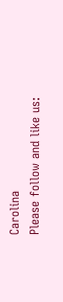Carolina
Please follow and like us: